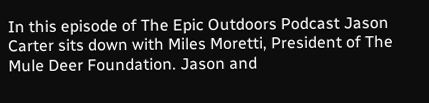In this episode of The Epic Outdoors Podcast Jason Carter sits down with Miles Moretti, President of The Mule Deer Foundation. Jason and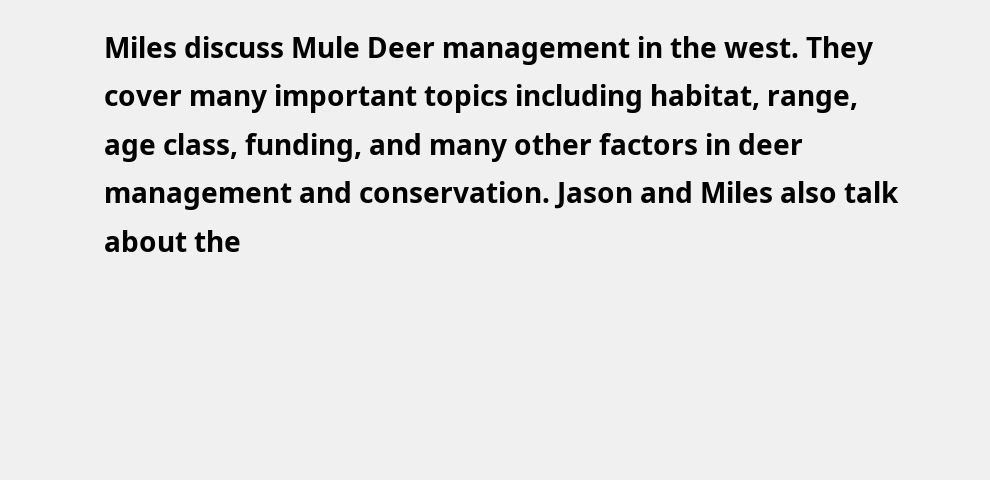Miles discuss Mule Deer management in the west. They cover many important topics including habitat, range, age class, funding, and many other factors in deer management and conservation. Jason and Miles also talk about the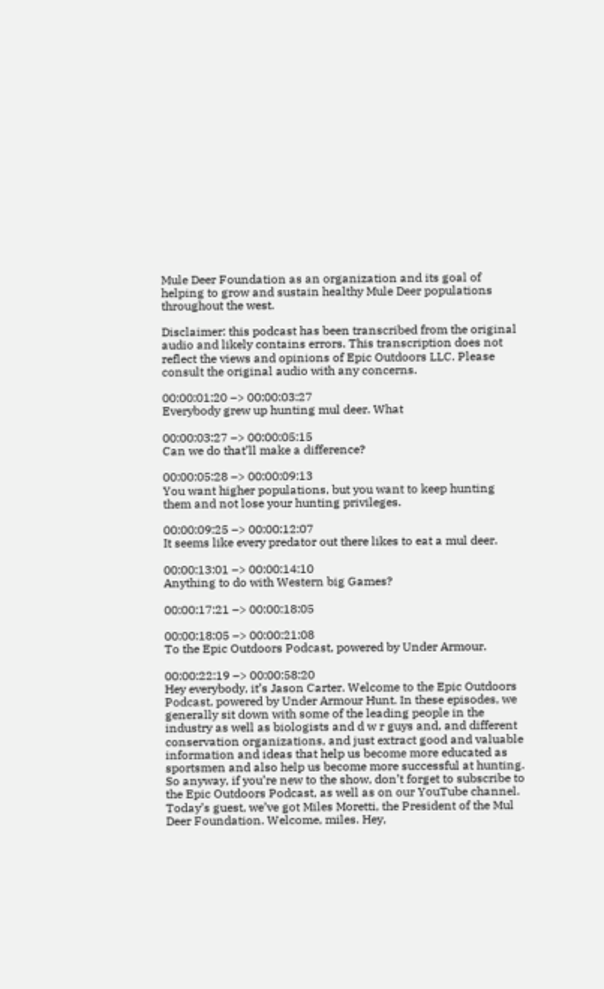Mule Deer Foundation as an organization and its goal of helping to grow and sustain healthy Mule Deer populations throughout the west.

Disclaimer: this podcast has been transcribed from the original audio and likely contains errors. This transcription does not reflect the views and opinions of Epic Outdoors LLC. Please consult the original audio with any concerns.

00:00:01:20 –> 00:00:03:27
Everybody grew up hunting mul deer. What

00:00:03:27 –> 00:00:05:15
Can we do that’ll make a difference?

00:00:05:28 –> 00:00:09:13
You want higher populations, but you want to keep hunting them and not lose your hunting privileges.

00:00:09:25 –> 00:00:12:07
It seems like every predator out there likes to eat a mul deer.

00:00:13:01 –> 00:00:14:10
Anything to do with Western big Games?

00:00:17:21 –> 00:00:18:05

00:00:18:05 –> 00:00:21:08
To the Epic Outdoors Podcast, powered by Under Armour.

00:00:22:19 –> 00:00:58:20
Hey everybody, it’s Jason Carter. Welcome to the Epic Outdoors Podcast, powered by Under Armour Hunt. In these episodes, we generally sit down with some of the leading people in the industry as well as biologists and d w r guys and, and different conservation organizations, and just extract good and valuable information and ideas that help us become more educated as sportsmen and also help us become more successful at hunting. So anyway, if you’re new to the show, don’t forget to subscribe to the Epic Outdoors Podcast, as well as on our YouTube channel. Today’s guest, we’ve got Miles Moretti, the President of the Mul Deer Foundation. Welcome, miles. Hey,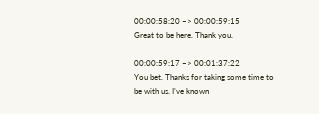00:00:58:20 –> 00:00:59:15
Great to be here. Thank you.

00:00:59:17 –> 00:01:37:22
You bet. Thanks for taking some time to be with us. I’ve known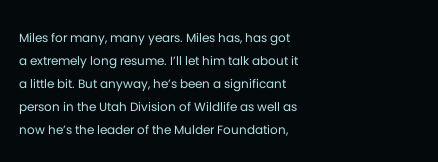Miles for many, many years. Miles has, has got a extremely long resume. I’ll let him talk about it a little bit. But anyway, he’s been a significant person in the Utah Division of Wildlife as well as now he’s the leader of the Mulder Foundation,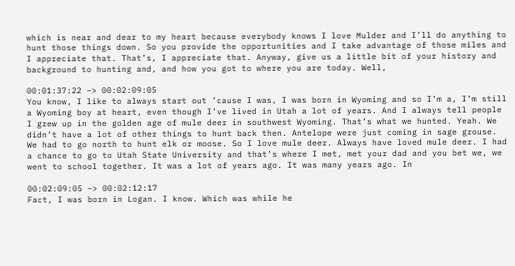which is near and dear to my heart because everybody knows I love Mulder and I’ll do anything to hunt those things down. So you provide the opportunities and I take advantage of those miles and I appreciate that. That’s, I appreciate that. Anyway, give us a little bit of your history and background to hunting and, and how you got to where you are today. Well,

00:01:37:22 –> 00:02:09:05
You know, I like to always start out ’cause I was, I was born in Wyoming and so I’m a, I’m still a Wyoming boy at heart, even though I’ve lived in Utah a lot of years. And I always tell people I grew up in the golden age of mule deer in southwest Wyoming. That’s what we hunted. Yeah. We didn’t have a lot of other things to hunt back then. Antelope were just coming in sage grouse. We had to go north to hunt elk or moose. So I love mule deer. Always have loved mule deer. I had a chance to go to Utah State University and that’s where I met, met your dad and you bet we, we went to school together. It was a lot of years ago. It was many years ago. In

00:02:09:05 –> 00:02:12:17
Fact, I was born in Logan. I know. Which was while he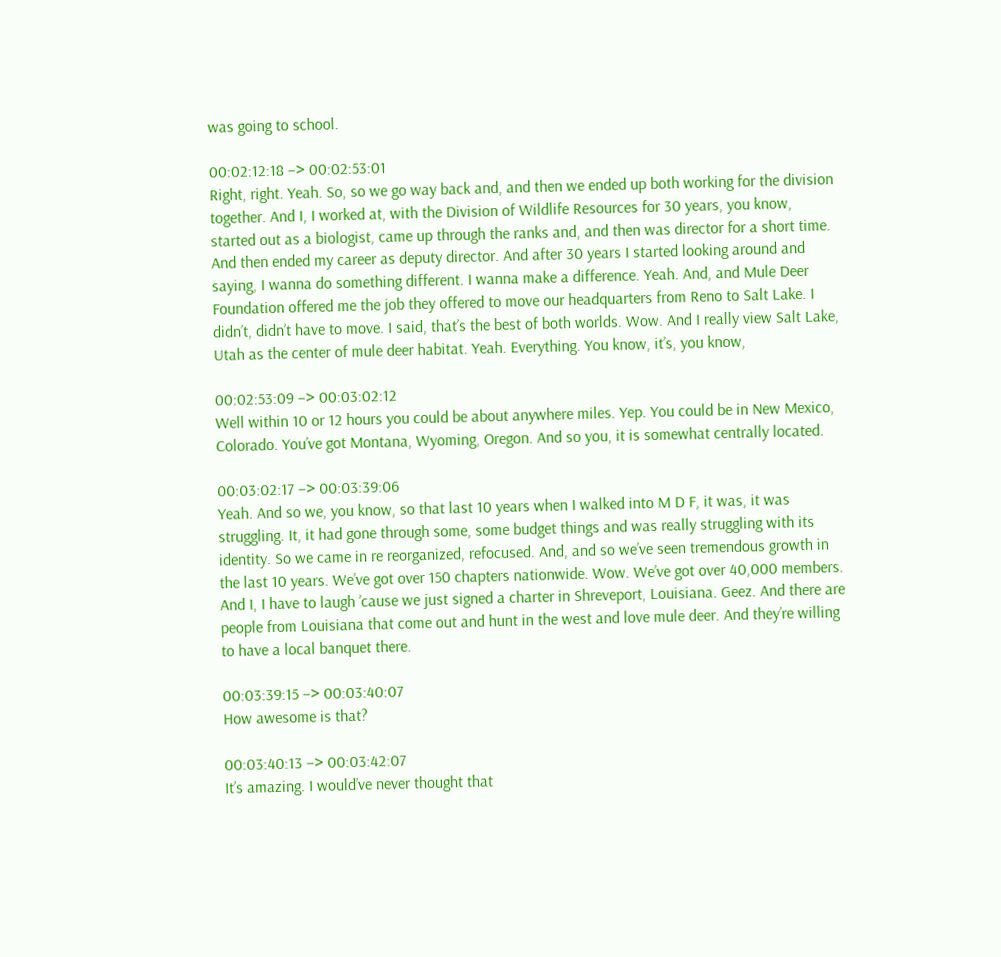was going to school.

00:02:12:18 –> 00:02:53:01
Right, right. Yeah. So, so we go way back and, and then we ended up both working for the division together. And I, I worked at, with the Division of Wildlife Resources for 30 years, you know, started out as a biologist, came up through the ranks and, and then was director for a short time. And then ended my career as deputy director. And after 30 years I started looking around and saying, I wanna do something different. I wanna make a difference. Yeah. And, and Mule Deer Foundation offered me the job they offered to move our headquarters from Reno to Salt Lake. I didn’t, didn’t have to move. I said, that’s the best of both worlds. Wow. And I really view Salt Lake, Utah as the center of mule deer habitat. Yeah. Everything. You know, it’s, you know,

00:02:53:09 –> 00:03:02:12
Well within 10 or 12 hours you could be about anywhere miles. Yep. You could be in New Mexico, Colorado. You’ve got Montana, Wyoming, Oregon. And so you, it is somewhat centrally located.

00:03:02:17 –> 00:03:39:06
Yeah. And so we, you know, so that last 10 years when I walked into M D F, it was, it was struggling. It, it had gone through some, some budget things and was really struggling with its identity. So we came in re reorganized, refocused. And, and so we’ve seen tremendous growth in the last 10 years. We’ve got over 150 chapters nationwide. Wow. We’ve got over 40,000 members. And I, I have to laugh ’cause we just signed a charter in Shreveport, Louisiana. Geez. And there are people from Louisiana that come out and hunt in the west and love mule deer. And they’re willing to have a local banquet there.

00:03:39:15 –> 00:03:40:07
How awesome is that?

00:03:40:13 –> 00:03:42:07
It’s amazing. I would’ve never thought that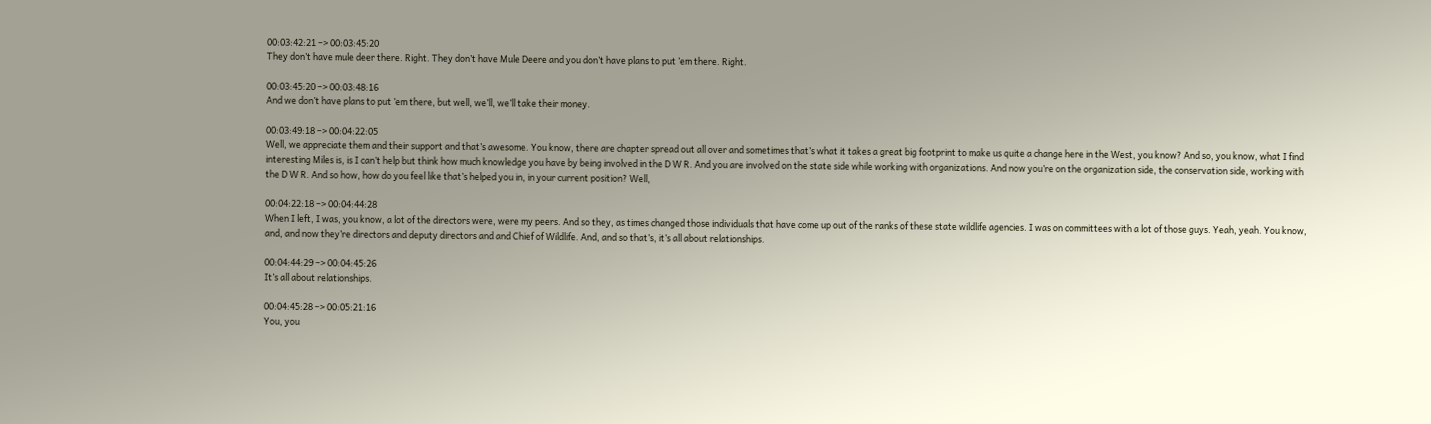00:03:42:21 –> 00:03:45:20
They don’t have mule deer there. Right. They don’t have Mule Deere and you don’t have plans to put ’em there. Right.

00:03:45:20 –> 00:03:48:16
And we don’t have plans to put ’em there, but well, we’ll, we’ll take their money.

00:03:49:18 –> 00:04:22:05
Well, we appreciate them and their support and that’s awesome. You know, there are chapter spread out all over and sometimes that’s what it takes a great big footprint to make us quite a change here in the West, you know? And so, you know, what I find interesting Miles is, is I can’t help but think how much knowledge you have by being involved in the D W R. And you are involved on the state side while working with organizations. And now you’re on the organization side, the conservation side, working with the D W R. And so how, how do you feel like that’s helped you in, in your current position? Well,

00:04:22:18 –> 00:04:44:28
When I left, I was, you know, a lot of the directors were, were my peers. And so they, as times changed those individuals that have come up out of the ranks of these state wildlife agencies. I was on committees with a lot of those guys. Yeah, yeah. You know, and, and now they’re directors and deputy directors and and Chief of Wildlife. And, and so that’s, it’s all about relationships.

00:04:44:29 –> 00:04:45:26
It’s all about relationships.

00:04:45:28 –> 00:05:21:16
You, you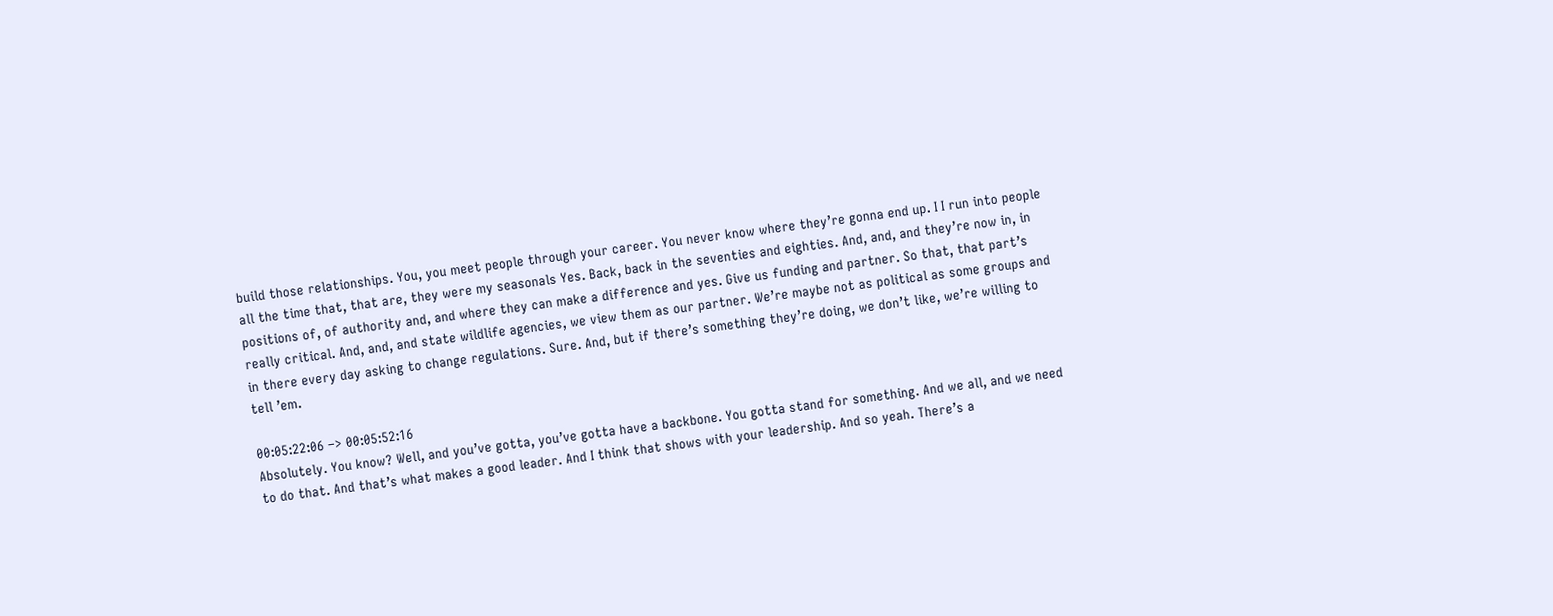build those relationships. You, you meet people through your career. You never know where they’re gonna end up. I I run into people all the time that, that are, they were my seasonals Yes. Back, back in the seventies and eighties. And, and, and they’re now in, in positions of, of authority and, and where they can make a difference and yes. Give us funding and partner. So that, that part’s really critical. And, and, and state wildlife agencies, we view them as our partner. We’re maybe not as political as some groups and in there every day asking to change regulations. Sure. And, but if there’s something they’re doing, we don’t like, we’re willing to tell ’em.

00:05:22:06 –> 00:05:52:16
Absolutely. You know? Well, and you’ve gotta, you’ve gotta have a backbone. You gotta stand for something. And we all, and we need to do that. And that’s what makes a good leader. And I think that shows with your leadership. And so yeah. There’s a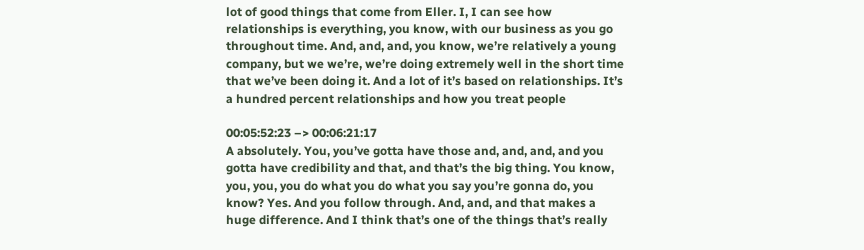lot of good things that come from Eller. I, I can see how relationships is everything, you know, with our business as you go throughout time. And, and, and, you know, we’re relatively a young company, but we we’re, we’re doing extremely well in the short time that we’ve been doing it. And a lot of it’s based on relationships. It’s a hundred percent relationships and how you treat people

00:05:52:23 –> 00:06:21:17
A absolutely. You, you’ve gotta have those and, and, and, and you gotta have credibility and that, and that’s the big thing. You know, you, you, you do what you do what you say you’re gonna do, you know? Yes. And you follow through. And, and, and that makes a huge difference. And I think that’s one of the things that’s really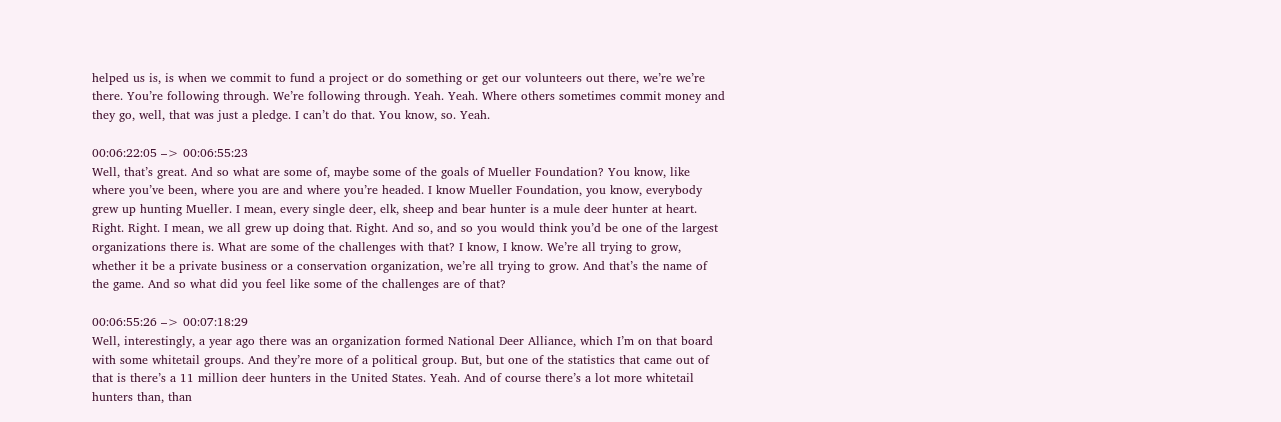helped us is, is when we commit to fund a project or do something or get our volunteers out there, we’re we’re there. You’re following through. We’re following through. Yeah. Yeah. Where others sometimes commit money and they go, well, that was just a pledge. I can’t do that. You know, so. Yeah.

00:06:22:05 –> 00:06:55:23
Well, that’s great. And so what are some of, maybe some of the goals of Mueller Foundation? You know, like where you’ve been, where you are and where you’re headed. I know Mueller Foundation, you know, everybody grew up hunting Mueller. I mean, every single deer, elk, sheep and bear hunter is a mule deer hunter at heart. Right. Right. I mean, we all grew up doing that. Right. And so, and so you would think you’d be one of the largest organizations there is. What are some of the challenges with that? I know, I know. We’re all trying to grow, whether it be a private business or a conservation organization, we’re all trying to grow. And that’s the name of the game. And so what did you feel like some of the challenges are of that?

00:06:55:26 –> 00:07:18:29
Well, interestingly, a year ago there was an organization formed National Deer Alliance, which I’m on that board with some whitetail groups. And they’re more of a political group. But, but one of the statistics that came out of that is there’s a 11 million deer hunters in the United States. Yeah. And of course there’s a lot more whitetail hunters than, than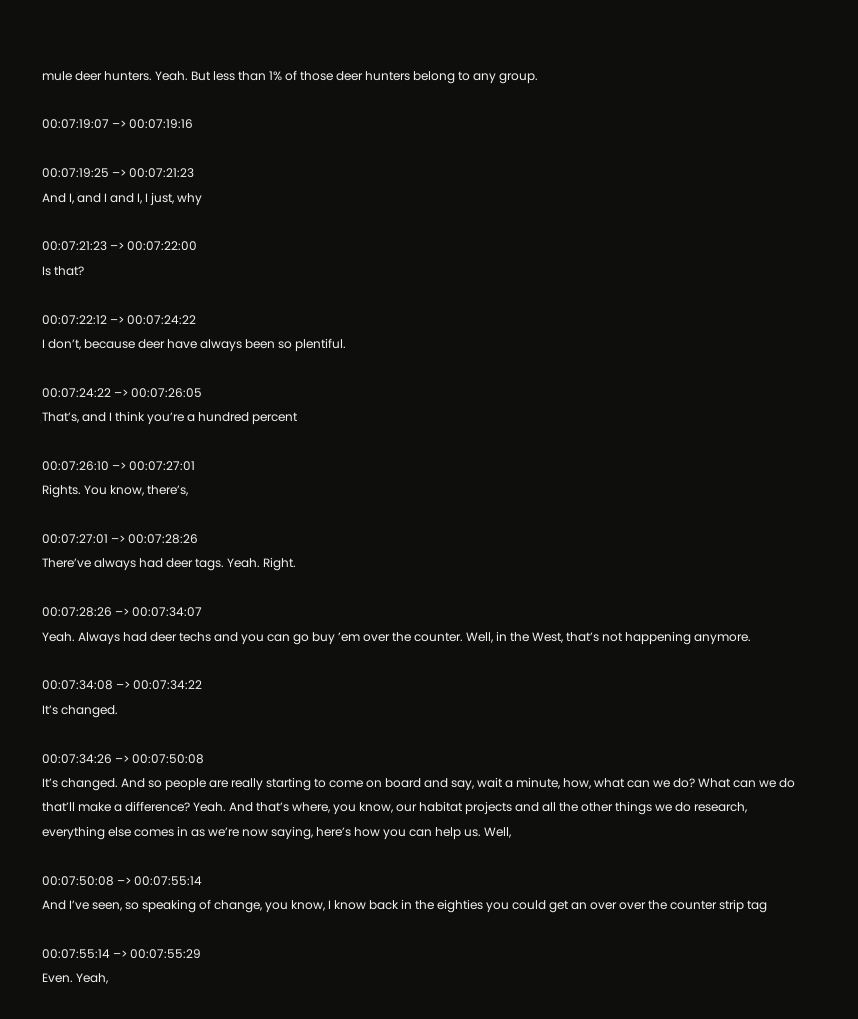mule deer hunters. Yeah. But less than 1% of those deer hunters belong to any group.

00:07:19:07 –> 00:07:19:16

00:07:19:25 –> 00:07:21:23
And I, and I and I, I just, why

00:07:21:23 –> 00:07:22:00
Is that?

00:07:22:12 –> 00:07:24:22
I don’t, because deer have always been so plentiful.

00:07:24:22 –> 00:07:26:05
That’s, and I think you’re a hundred percent

00:07:26:10 –> 00:07:27:01
Rights. You know, there’s,

00:07:27:01 –> 00:07:28:26
There’ve always had deer tags. Yeah. Right.

00:07:28:26 –> 00:07:34:07
Yeah. Always had deer techs and you can go buy ’em over the counter. Well, in the West, that’s not happening anymore.

00:07:34:08 –> 00:07:34:22
It’s changed.

00:07:34:26 –> 00:07:50:08
It’s changed. And so people are really starting to come on board and say, wait a minute, how, what can we do? What can we do that’ll make a difference? Yeah. And that’s where, you know, our habitat projects and all the other things we do research, everything else comes in as we’re now saying, here’s how you can help us. Well,

00:07:50:08 –> 00:07:55:14
And I’ve seen, so speaking of change, you know, I know back in the eighties you could get an over over the counter strip tag

00:07:55:14 –> 00:07:55:29
Even. Yeah,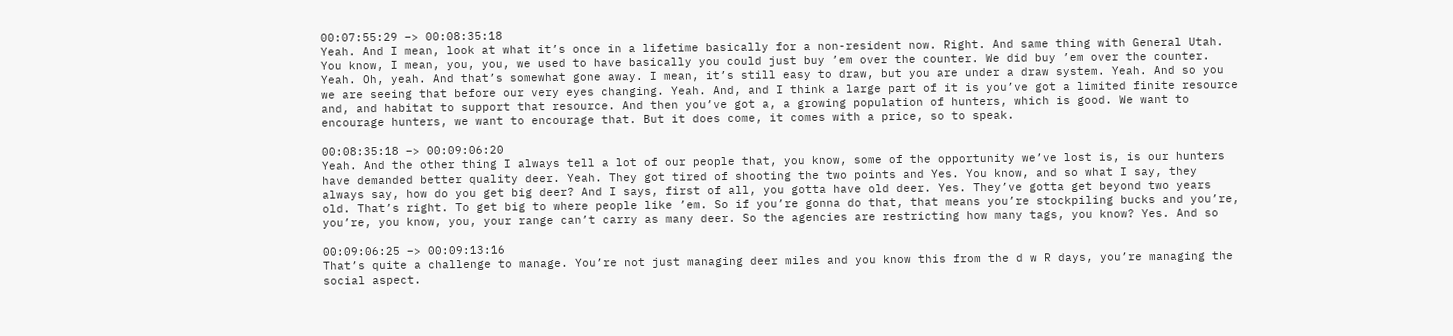00:07:55:29 –> 00:08:35:18
Yeah. And I mean, look at what it’s once in a lifetime basically for a non-resident now. Right. And same thing with General Utah. You know, I mean, you, you, we used to have basically you could just buy ’em over the counter. We did buy ’em over the counter. Yeah. Oh, yeah. And that’s somewhat gone away. I mean, it’s still easy to draw, but you are under a draw system. Yeah. And so you we are seeing that before our very eyes changing. Yeah. And, and I think a large part of it is you’ve got a limited finite resource and, and habitat to support that resource. And then you’ve got a, a growing population of hunters, which is good. We want to encourage hunters, we want to encourage that. But it does come, it comes with a price, so to speak.

00:08:35:18 –> 00:09:06:20
Yeah. And the other thing I always tell a lot of our people that, you know, some of the opportunity we’ve lost is, is our hunters have demanded better quality deer. Yeah. They got tired of shooting the two points and Yes. You know, and so what I say, they always say, how do you get big deer? And I says, first of all, you gotta have old deer. Yes. They’ve gotta get beyond two years old. That’s right. To get big to where people like ’em. So if you’re gonna do that, that means you’re stockpiling bucks and you’re, you’re, you know, you, your range can’t carry as many deer. So the agencies are restricting how many tags, you know? Yes. And so

00:09:06:25 –> 00:09:13:16
That’s quite a challenge to manage. You’re not just managing deer miles and you know this from the d w R days, you’re managing the social aspect.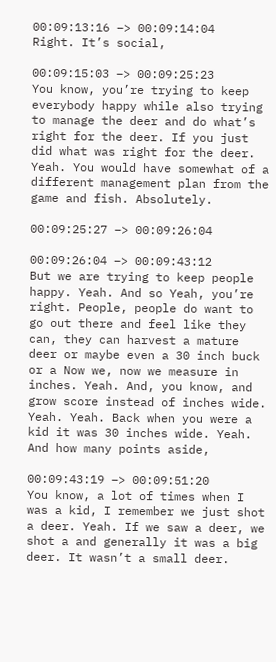00:09:13:16 –> 00:09:14:04
Right. It’s social,

00:09:15:03 –> 00:09:25:23
You know, you’re trying to keep everybody happy while also trying to manage the deer and do what’s right for the deer. If you just did what was right for the deer. Yeah. You would have somewhat of a different management plan from the game and fish. Absolutely.

00:09:25:27 –> 00:09:26:04

00:09:26:04 –> 00:09:43:12
But we are trying to keep people happy. Yeah. And so Yeah, you’re right. People, people do want to go out there and feel like they can, they can harvest a mature deer or maybe even a 30 inch buck or a Now we, now we measure in inches. Yeah. And, you know, and grow score instead of inches wide. Yeah. Yeah. Back when you were a kid it was 30 inches wide. Yeah. And how many points aside,

00:09:43:19 –> 00:09:51:20
You know, a lot of times when I was a kid, I remember we just shot a deer. Yeah. If we saw a deer, we shot a and generally it was a big deer. It wasn’t a small deer.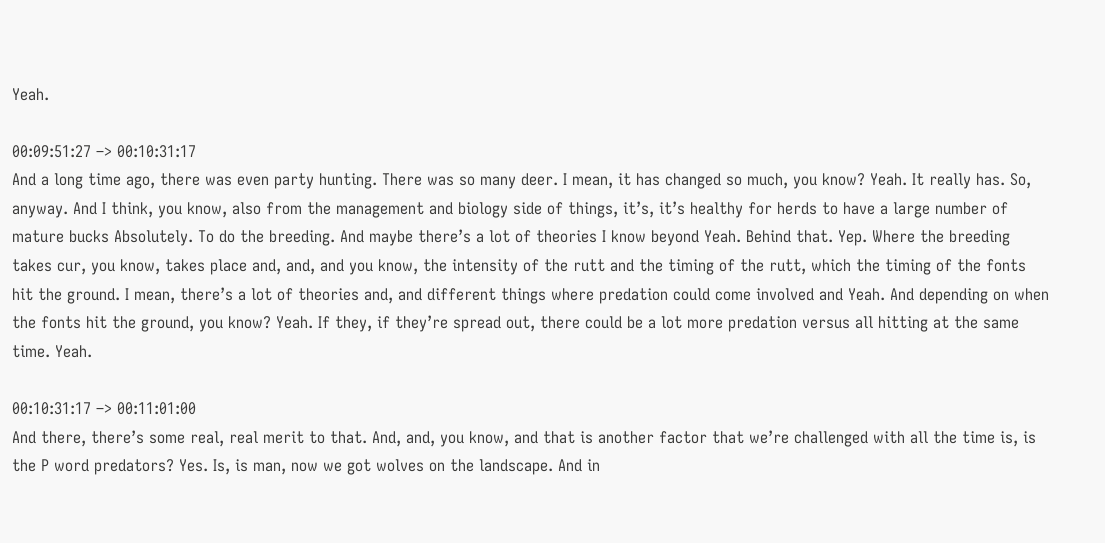Yeah.

00:09:51:27 –> 00:10:31:17
And a long time ago, there was even party hunting. There was so many deer. I mean, it has changed so much, you know? Yeah. It really has. So, anyway. And I think, you know, also from the management and biology side of things, it’s, it’s healthy for herds to have a large number of mature bucks Absolutely. To do the breeding. And maybe there’s a lot of theories I know beyond Yeah. Behind that. Yep. Where the breeding takes cur, you know, takes place and, and, and you know, the intensity of the rutt and the timing of the rutt, which the timing of the fonts hit the ground. I mean, there’s a lot of theories and, and different things where predation could come involved and Yeah. And depending on when the fonts hit the ground, you know? Yeah. If they, if they’re spread out, there could be a lot more predation versus all hitting at the same time. Yeah.

00:10:31:17 –> 00:11:01:00
And there, there’s some real, real merit to that. And, and, you know, and that is another factor that we’re challenged with all the time is, is the P word predators? Yes. Is, is man, now we got wolves on the landscape. And in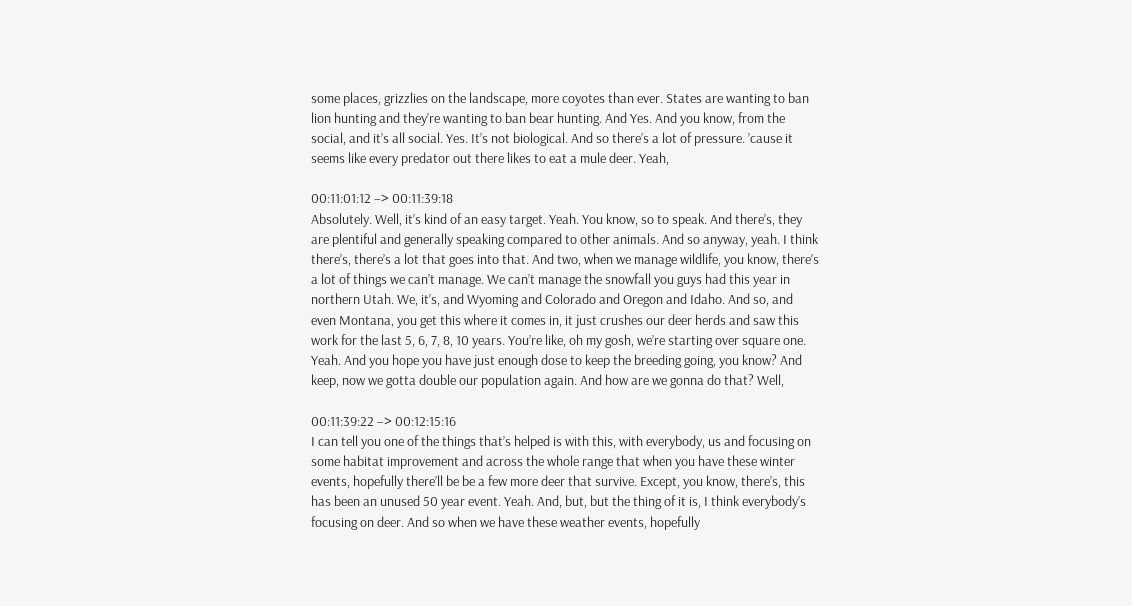some places, grizzlies on the landscape, more coyotes than ever. States are wanting to ban lion hunting and they’re wanting to ban bear hunting. And Yes. And you know, from the social, and it’s all social. Yes. It’s not biological. And so there’s a lot of pressure. ’cause it seems like every predator out there likes to eat a mule deer. Yeah,

00:11:01:12 –> 00:11:39:18
Absolutely. Well, it’s kind of an easy target. Yeah. You know, so to speak. And there’s, they are plentiful and generally speaking compared to other animals. And so anyway, yeah. I think there’s, there’s a lot that goes into that. And two, when we manage wildlife, you know, there’s a lot of things we can’t manage. We can’t manage the snowfall you guys had this year in northern Utah. We, it’s, and Wyoming and Colorado and Oregon and Idaho. And so, and even Montana, you get this where it comes in, it just crushes our deer herds and saw this work for the last 5, 6, 7, 8, 10 years. You’re like, oh my gosh, we’re starting over square one. Yeah. And you hope you have just enough dose to keep the breeding going, you know? And keep, now we gotta double our population again. And how are we gonna do that? Well,

00:11:39:22 –> 00:12:15:16
I can tell you one of the things that’s helped is with this, with everybody, us and focusing on some habitat improvement and across the whole range that when you have these winter events, hopefully there’ll be be a few more deer that survive. Except, you know, there’s, this has been an unused 50 year event. Yeah. And, but, but the thing of it is, I think everybody’s focusing on deer. And so when we have these weather events, hopefully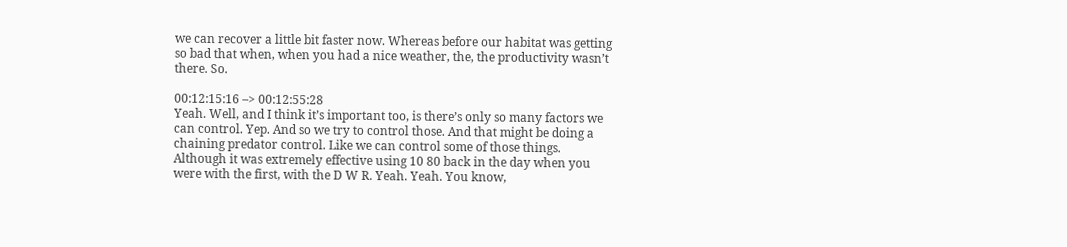we can recover a little bit faster now. Whereas before our habitat was getting so bad that when, when you had a nice weather, the, the productivity wasn’t there. So.

00:12:15:16 –> 00:12:55:28
Yeah. Well, and I think it’s important too, is there’s only so many factors we can control. Yep. And so we try to control those. And that might be doing a chaining predator control. Like we can control some of those things. Although it was extremely effective using 10 80 back in the day when you were with the first, with the D W R. Yeah. Yeah. You know,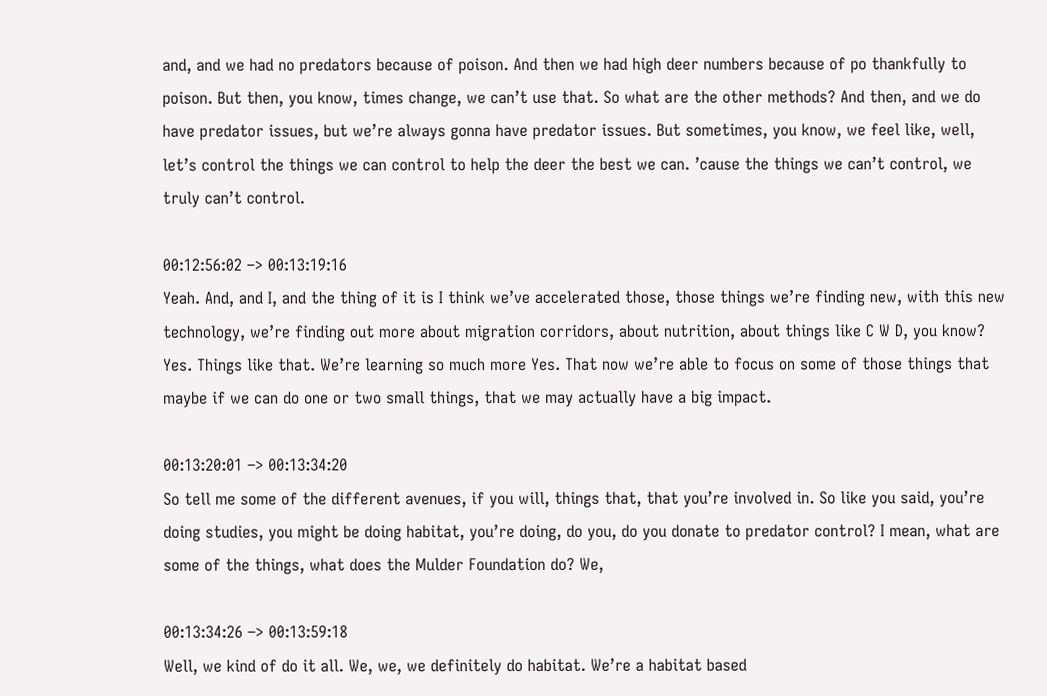and, and we had no predators because of poison. And then we had high deer numbers because of po thankfully to poison. But then, you know, times change, we can’t use that. So what are the other methods? And then, and we do have predator issues, but we’re always gonna have predator issues. But sometimes, you know, we feel like, well, let’s control the things we can control to help the deer the best we can. ’cause the things we can’t control, we truly can’t control.

00:12:56:02 –> 00:13:19:16
Yeah. And, and I, and the thing of it is I think we’ve accelerated those, those things we’re finding new, with this new technology, we’re finding out more about migration corridors, about nutrition, about things like C W D, you know? Yes. Things like that. We’re learning so much more Yes. That now we’re able to focus on some of those things that maybe if we can do one or two small things, that we may actually have a big impact.

00:13:20:01 –> 00:13:34:20
So tell me some of the different avenues, if you will, things that, that you’re involved in. So like you said, you’re doing studies, you might be doing habitat, you’re doing, do you, do you donate to predator control? I mean, what are some of the things, what does the Mulder Foundation do? We,

00:13:34:26 –> 00:13:59:18
Well, we kind of do it all. We, we, we definitely do habitat. We’re a habitat based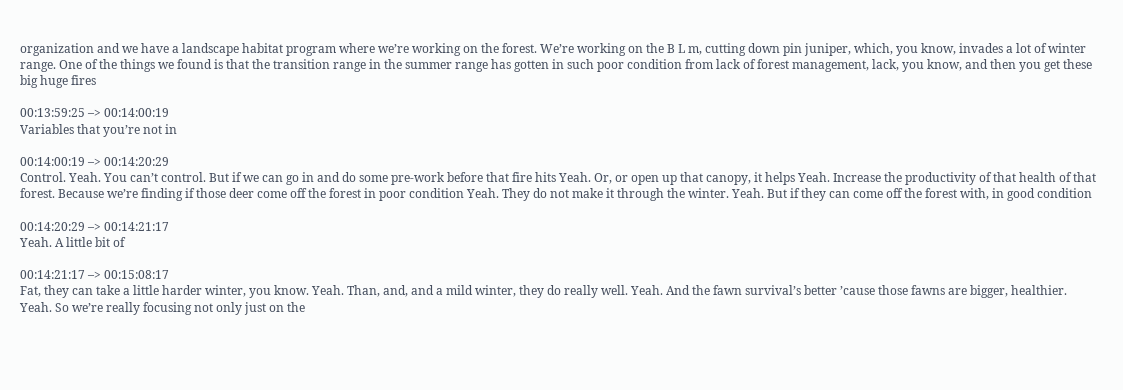organization and we have a landscape habitat program where we’re working on the forest. We’re working on the B L m, cutting down pin juniper, which, you know, invades a lot of winter range. One of the things we found is that the transition range in the summer range has gotten in such poor condition from lack of forest management, lack, you know, and then you get these big huge fires

00:13:59:25 –> 00:14:00:19
Variables that you’re not in

00:14:00:19 –> 00:14:20:29
Control. Yeah. You can’t control. But if we can go in and do some pre-work before that fire hits Yeah. Or, or open up that canopy, it helps Yeah. Increase the productivity of that health of that forest. Because we’re finding if those deer come off the forest in poor condition Yeah. They do not make it through the winter. Yeah. But if they can come off the forest with, in good condition

00:14:20:29 –> 00:14:21:17
Yeah. A little bit of

00:14:21:17 –> 00:15:08:17
Fat, they can take a little harder winter, you know. Yeah. Than, and, and a mild winter, they do really well. Yeah. And the fawn survival’s better ’cause those fawns are bigger, healthier. Yeah. So we’re really focusing not only just on the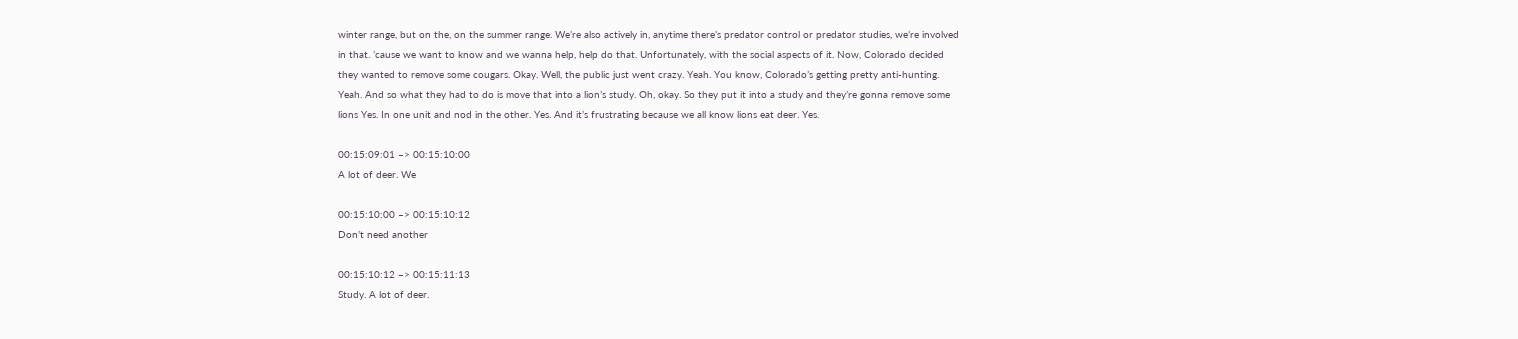winter range, but on the, on the summer range. We’re also actively in, anytime there’s predator control or predator studies, we’re involved in that. ’cause we want to know and we wanna help, help do that. Unfortunately, with the social aspects of it. Now, Colorado decided they wanted to remove some cougars. Okay. Well, the public just went crazy. Yeah. You know, Colorado’s getting pretty anti-hunting. Yeah. And so what they had to do is move that into a lion’s study. Oh, okay. So they put it into a study and they’re gonna remove some lions Yes. In one unit and nod in the other. Yes. And it’s frustrating because we all know lions eat deer. Yes.

00:15:09:01 –> 00:15:10:00
A lot of deer. We

00:15:10:00 –> 00:15:10:12
Don’t need another

00:15:10:12 –> 00:15:11:13
Study. A lot of deer.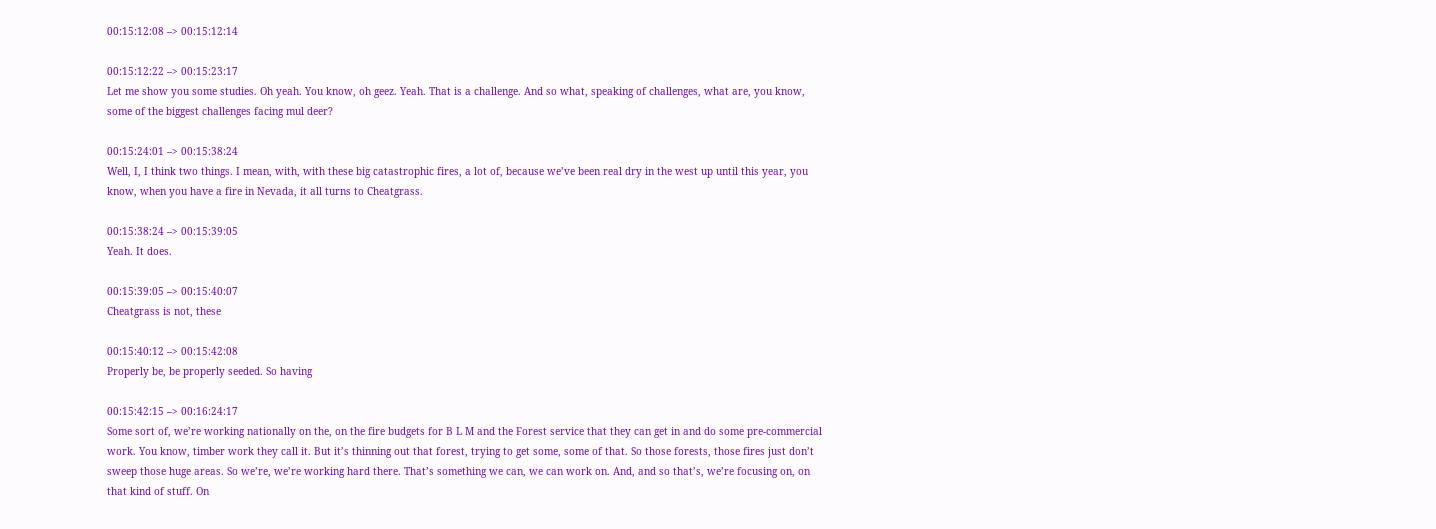00:15:12:08 –> 00:15:12:14

00:15:12:22 –> 00:15:23:17
Let me show you some studies. Oh yeah. You know, oh geez. Yeah. That is a challenge. And so what, speaking of challenges, what are, you know, some of the biggest challenges facing mul deer?

00:15:24:01 –> 00:15:38:24
Well, I, I think two things. I mean, with, with these big catastrophic fires, a lot of, because we’ve been real dry in the west up until this year, you know, when you have a fire in Nevada, it all turns to Cheatgrass.

00:15:38:24 –> 00:15:39:05
Yeah. It does.

00:15:39:05 –> 00:15:40:07
Cheatgrass is not, these

00:15:40:12 –> 00:15:42:08
Properly be, be properly seeded. So having

00:15:42:15 –> 00:16:24:17
Some sort of, we’re working nationally on the, on the fire budgets for B L M and the Forest service that they can get in and do some pre-commercial work. You know, timber work they call it. But it’s thinning out that forest, trying to get some, some of that. So those forests, those fires just don’t sweep those huge areas. So we’re, we’re working hard there. That’s something we can, we can work on. And, and so that’s, we’re focusing on, on that kind of stuff. On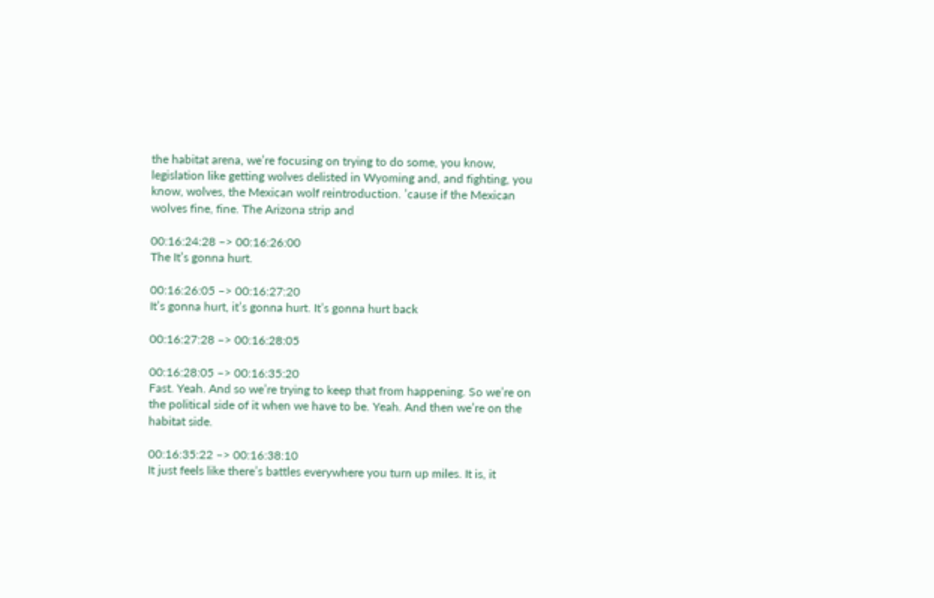the habitat arena, we’re focusing on trying to do some, you know, legislation like getting wolves delisted in Wyoming and, and fighting, you know, wolves, the Mexican wolf reintroduction. ’cause if the Mexican wolves fine, fine. The Arizona strip and

00:16:24:28 –> 00:16:26:00
The It’s gonna hurt.

00:16:26:05 –> 00:16:27:20
It’s gonna hurt, it’s gonna hurt. It’s gonna hurt back

00:16:27:28 –> 00:16:28:05

00:16:28:05 –> 00:16:35:20
Fast. Yeah. And so we’re trying to keep that from happening. So we’re on the political side of it when we have to be. Yeah. And then we’re on the habitat side.

00:16:35:22 –> 00:16:38:10
It just feels like there’s battles everywhere you turn up miles. It is, it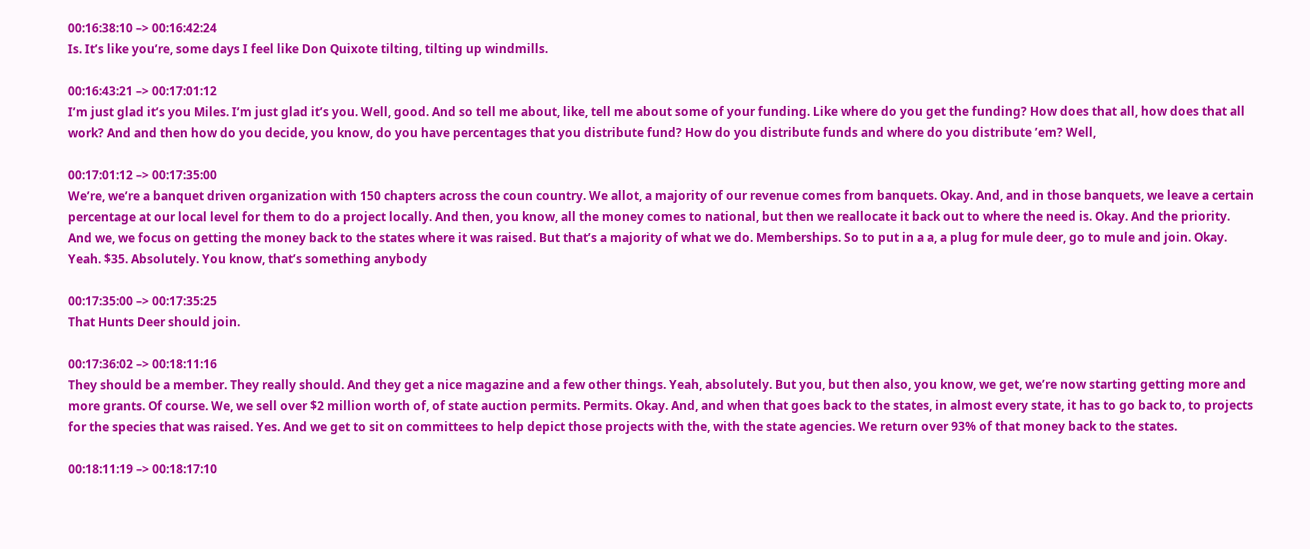00:16:38:10 –> 00:16:42:24
Is. It’s like you’re, some days I feel like Don Quixote tilting, tilting up windmills.

00:16:43:21 –> 00:17:01:12
I’m just glad it’s you Miles. I’m just glad it’s you. Well, good. And so tell me about, like, tell me about some of your funding. Like where do you get the funding? How does that all, how does that all work? And and then how do you decide, you know, do you have percentages that you distribute fund? How do you distribute funds and where do you distribute ’em? Well,

00:17:01:12 –> 00:17:35:00
We’re, we’re a banquet driven organization with 150 chapters across the coun country. We allot, a majority of our revenue comes from banquets. Okay. And, and in those banquets, we leave a certain percentage at our local level for them to do a project locally. And then, you know, all the money comes to national, but then we reallocate it back out to where the need is. Okay. And the priority. And we, we focus on getting the money back to the states where it was raised. But that’s a majority of what we do. Memberships. So to put in a a, a plug for mule deer, go to mule and join. Okay. Yeah. $35. Absolutely. You know, that’s something anybody

00:17:35:00 –> 00:17:35:25
That Hunts Deer should join.

00:17:36:02 –> 00:18:11:16
They should be a member. They really should. And they get a nice magazine and a few other things. Yeah, absolutely. But you, but then also, you know, we get, we’re now starting getting more and more grants. Of course. We, we sell over $2 million worth of, of state auction permits. Permits. Okay. And, and when that goes back to the states, in almost every state, it has to go back to, to projects for the species that was raised. Yes. And we get to sit on committees to help depict those projects with the, with the state agencies. We return over 93% of that money back to the states.

00:18:11:19 –> 00:18:17:10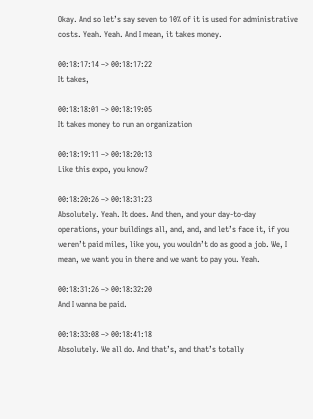Okay. And so let’s say seven to 10% of it is used for administrative costs. Yeah. Yeah. And I mean, it takes money.

00:18:17:14 –> 00:18:17:22
It takes,

00:18:18:01 –> 00:18:19:05
It takes money to run an organization

00:18:19:11 –> 00:18:20:13
Like this expo, you know?

00:18:20:26 –> 00:18:31:23
Absolutely. Yeah. It does. And then, and your day-to-day operations, your buildings all, and, and, and let’s face it, if you weren’t paid miles, like you, you wouldn’t do as good a job. We, I mean, we want you in there and we want to pay you. Yeah.

00:18:31:26 –> 00:18:32:20
And I wanna be paid.

00:18:33:08 –> 00:18:41:18
Absolutely. We all do. And that’s, and that’s totally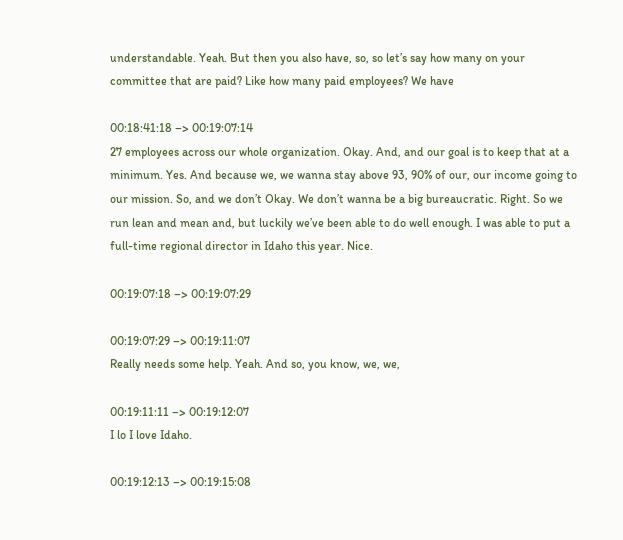understandable. Yeah. But then you also have, so, so let’s say how many on your committee that are paid? Like how many paid employees? We have

00:18:41:18 –> 00:19:07:14
27 employees across our whole organization. Okay. And, and our goal is to keep that at a minimum. Yes. And because we, we wanna stay above 93, 90% of our, our income going to our mission. So, and we don’t Okay. We don’t wanna be a big bureaucratic. Right. So we run lean and mean and, but luckily we’ve been able to do well enough. I was able to put a full-time regional director in Idaho this year. Nice.

00:19:07:18 –> 00:19:07:29

00:19:07:29 –> 00:19:11:07
Really needs some help. Yeah. And so, you know, we, we,

00:19:11:11 –> 00:19:12:07
I lo I love Idaho.

00:19:12:13 –> 00:19:15:08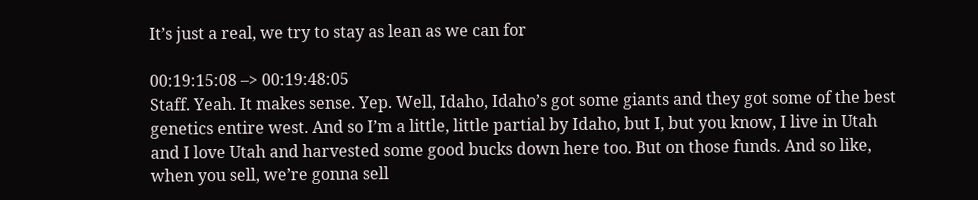It’s just a real, we try to stay as lean as we can for

00:19:15:08 –> 00:19:48:05
Staff. Yeah. It makes sense. Yep. Well, Idaho, Idaho’s got some giants and they got some of the best genetics entire west. And so I’m a little, little partial by Idaho, but I, but you know, I live in Utah and I love Utah and harvested some good bucks down here too. But on those funds. And so like, when you sell, we’re gonna sell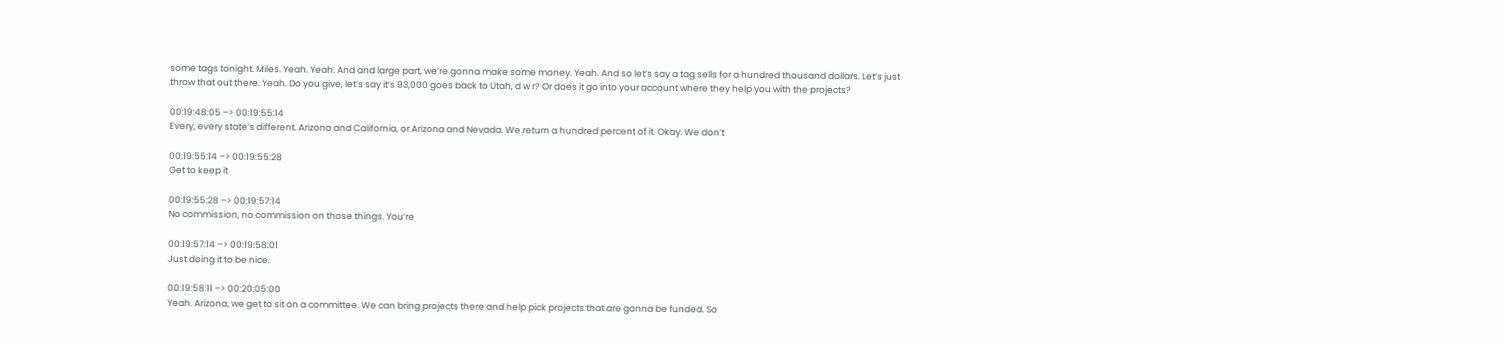some tags tonight. Miles. Yeah. Yeah. And and large part, we’re gonna make some money. Yeah. And so let’s say a tag sells for a hundred thousand dollars. Let’s just throw that out there. Yeah. Do you give, let’s say it’s 93,000 goes back to Utah, d w r? Or does it go into your account where they help you with the projects?

00:19:48:05 –> 00:19:55:14
Every, every state’s different. Arizona and California, or Arizona and Nevada. We return a hundred percent of it. Okay. We don’t

00:19:55:14 –> 00:19:55:28
Get to keep it

00:19:55:28 –> 00:19:57:14
No commission, no commission on those things. You’re

00:19:57:14 –> 00:19:58:01
Just doing it to be nice.

00:19:58:11 –> 00:20:05:00
Yeah. Arizona, we get to sit on a committee. We can bring projects there and help pick projects that are gonna be funded. So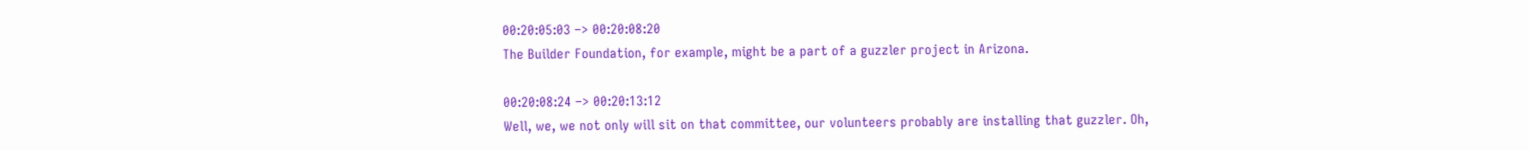00:20:05:03 –> 00:20:08:20
The Builder Foundation, for example, might be a part of a guzzler project in Arizona.

00:20:08:24 –> 00:20:13:12
Well, we, we not only will sit on that committee, our volunteers probably are installing that guzzler. Oh,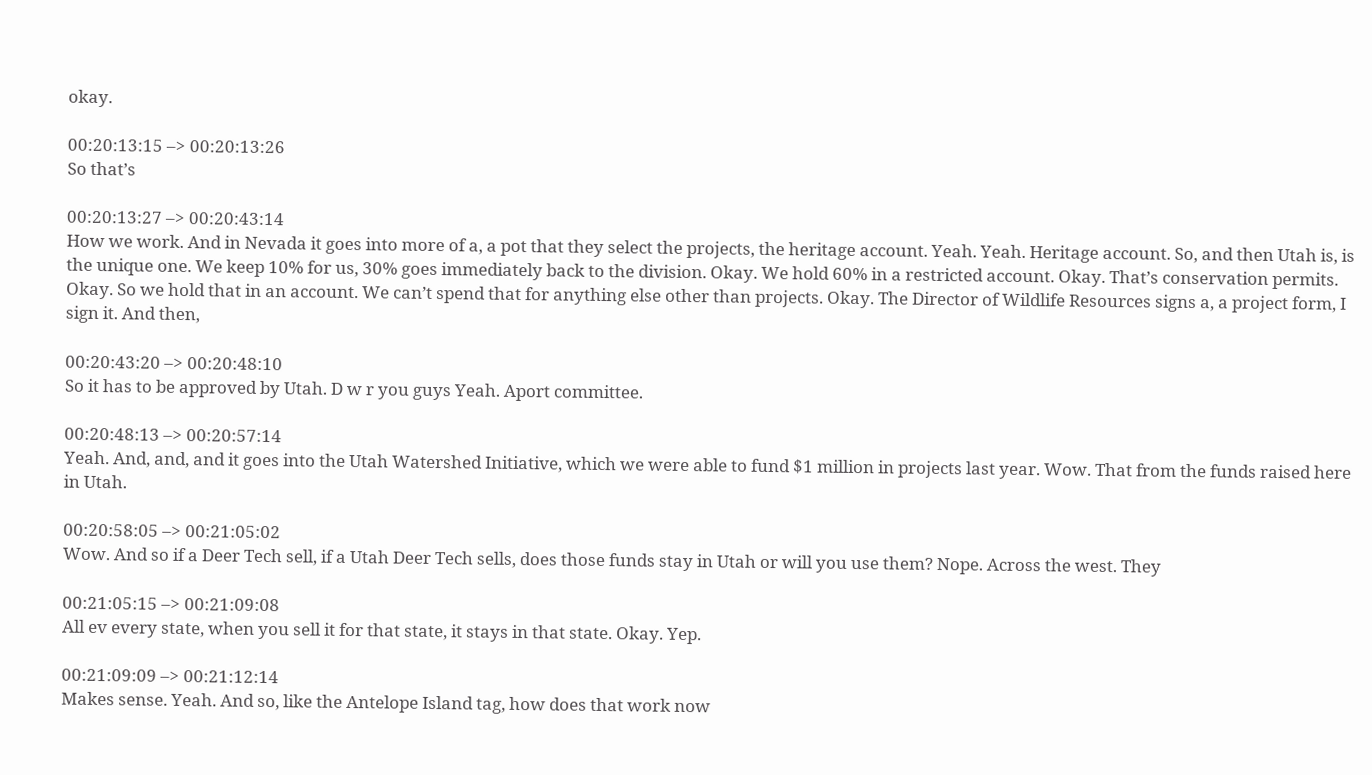okay.

00:20:13:15 –> 00:20:13:26
So that’s

00:20:13:27 –> 00:20:43:14
How we work. And in Nevada it goes into more of a, a pot that they select the projects, the heritage account. Yeah. Yeah. Heritage account. So, and then Utah is, is the unique one. We keep 10% for us, 30% goes immediately back to the division. Okay. We hold 60% in a restricted account. Okay. That’s conservation permits. Okay. So we hold that in an account. We can’t spend that for anything else other than projects. Okay. The Director of Wildlife Resources signs a, a project form, I sign it. And then,

00:20:43:20 –> 00:20:48:10
So it has to be approved by Utah. D w r you guys Yeah. Aport committee.

00:20:48:13 –> 00:20:57:14
Yeah. And, and, and it goes into the Utah Watershed Initiative, which we were able to fund $1 million in projects last year. Wow. That from the funds raised here in Utah.

00:20:58:05 –> 00:21:05:02
Wow. And so if a Deer Tech sell, if a Utah Deer Tech sells, does those funds stay in Utah or will you use them? Nope. Across the west. They

00:21:05:15 –> 00:21:09:08
All ev every state, when you sell it for that state, it stays in that state. Okay. Yep.

00:21:09:09 –> 00:21:12:14
Makes sense. Yeah. And so, like the Antelope Island tag, how does that work now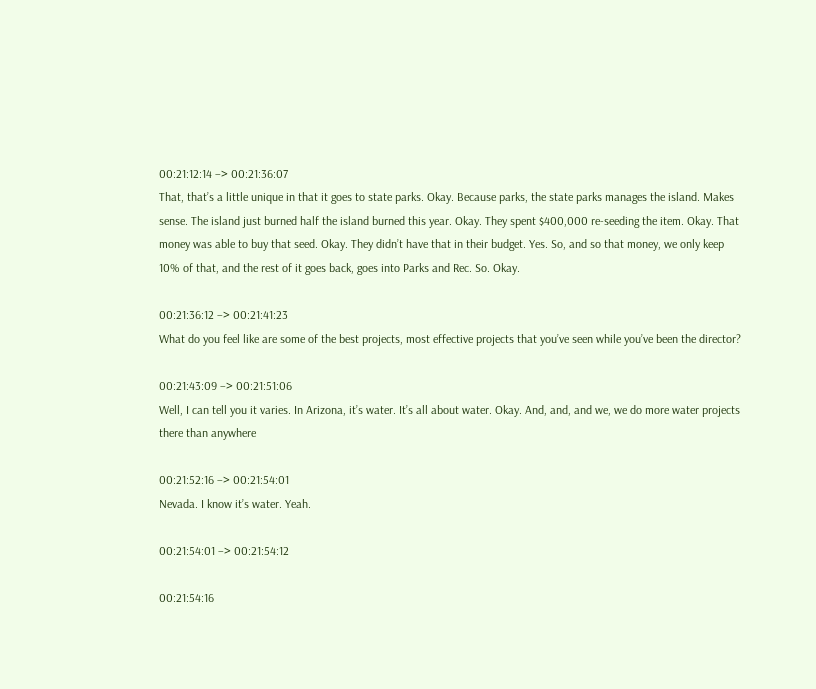00:21:12:14 –> 00:21:36:07
That, that’s a little unique in that it goes to state parks. Okay. Because parks, the state parks manages the island. Makes sense. The island just burned half the island burned this year. Okay. They spent $400,000 re-seeding the item. Okay. That money was able to buy that seed. Okay. They didn’t have that in their budget. Yes. So, and so that money, we only keep 10% of that, and the rest of it goes back, goes into Parks and Rec. So. Okay.

00:21:36:12 –> 00:21:41:23
What do you feel like are some of the best projects, most effective projects that you’ve seen while you’ve been the director?

00:21:43:09 –> 00:21:51:06
Well, I can tell you it varies. In Arizona, it’s water. It’s all about water. Okay. And, and, and we, we do more water projects there than anywhere

00:21:52:16 –> 00:21:54:01
Nevada. I know it’s water. Yeah.

00:21:54:01 –> 00:21:54:12

00:21:54:16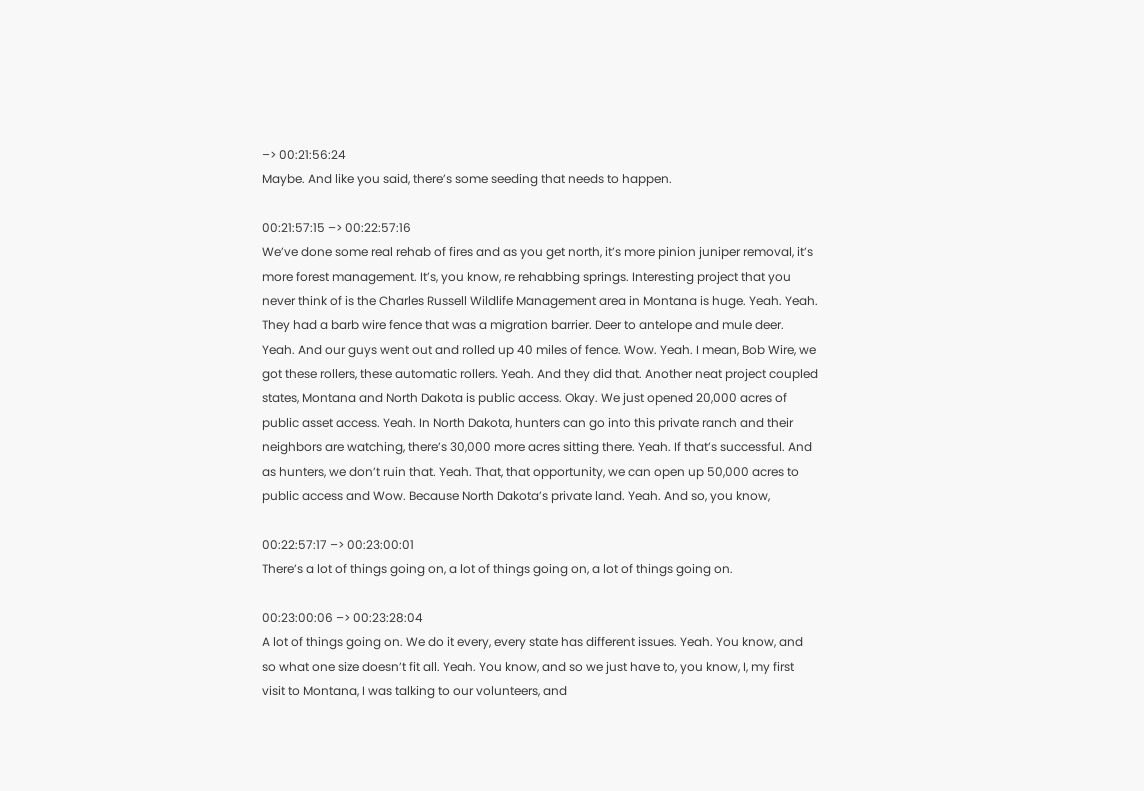–> 00:21:56:24
Maybe. And like you said, there’s some seeding that needs to happen.

00:21:57:15 –> 00:22:57:16
We’ve done some real rehab of fires and as you get north, it’s more pinion juniper removal, it’s more forest management. It’s, you know, re rehabbing springs. Interesting project that you never think of is the Charles Russell Wildlife Management area in Montana is huge. Yeah. Yeah. They had a barb wire fence that was a migration barrier. Deer to antelope and mule deer. Yeah. And our guys went out and rolled up 40 miles of fence. Wow. Yeah. I mean, Bob Wire, we got these rollers, these automatic rollers. Yeah. And they did that. Another neat project coupled states, Montana and North Dakota is public access. Okay. We just opened 20,000 acres of public asset access. Yeah. In North Dakota, hunters can go into this private ranch and their neighbors are watching, there’s 30,000 more acres sitting there. Yeah. If that’s successful. And as hunters, we don’t ruin that. Yeah. That, that opportunity, we can open up 50,000 acres to public access and Wow. Because North Dakota’s private land. Yeah. And so, you know,

00:22:57:17 –> 00:23:00:01
There’s a lot of things going on, a lot of things going on, a lot of things going on.

00:23:00:06 –> 00:23:28:04
A lot of things going on. We do it every, every state has different issues. Yeah. You know, and so what one size doesn’t fit all. Yeah. You know, and so we just have to, you know, I, my first visit to Montana, I was talking to our volunteers, and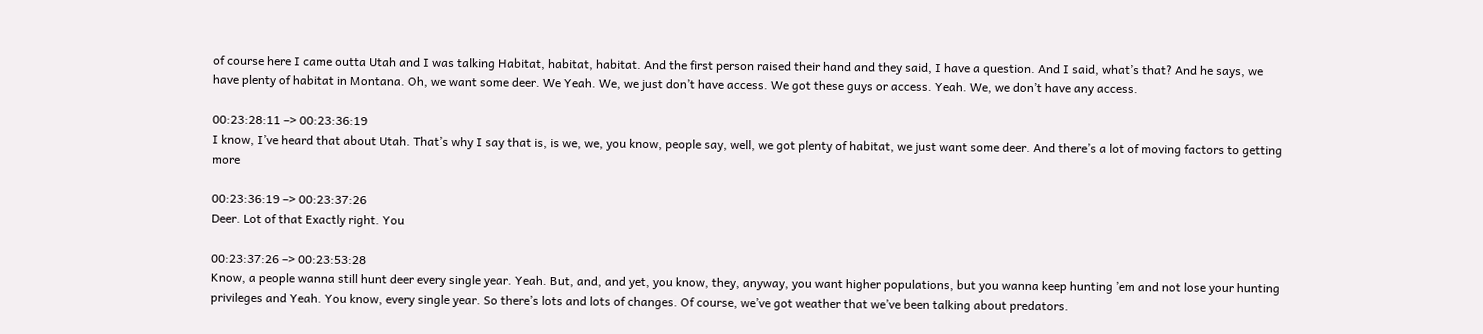of course here I came outta Utah and I was talking Habitat, habitat, habitat. And the first person raised their hand and they said, I have a question. And I said, what’s that? And he says, we have plenty of habitat in Montana. Oh, we want some deer. We Yeah. We, we just don’t have access. We got these guys or access. Yeah. We, we don’t have any access.

00:23:28:11 –> 00:23:36:19
I know, I’ve heard that about Utah. That’s why I say that is, is we, we, you know, people say, well, we got plenty of habitat, we just want some deer. And there’s a lot of moving factors to getting more

00:23:36:19 –> 00:23:37:26
Deer. Lot of that Exactly right. You

00:23:37:26 –> 00:23:53:28
Know, a people wanna still hunt deer every single year. Yeah. But, and, and yet, you know, they, anyway, you want higher populations, but you wanna keep hunting ’em and not lose your hunting privileges and Yeah. You know, every single year. So there’s lots and lots of changes. Of course, we’ve got weather that we’ve been talking about predators.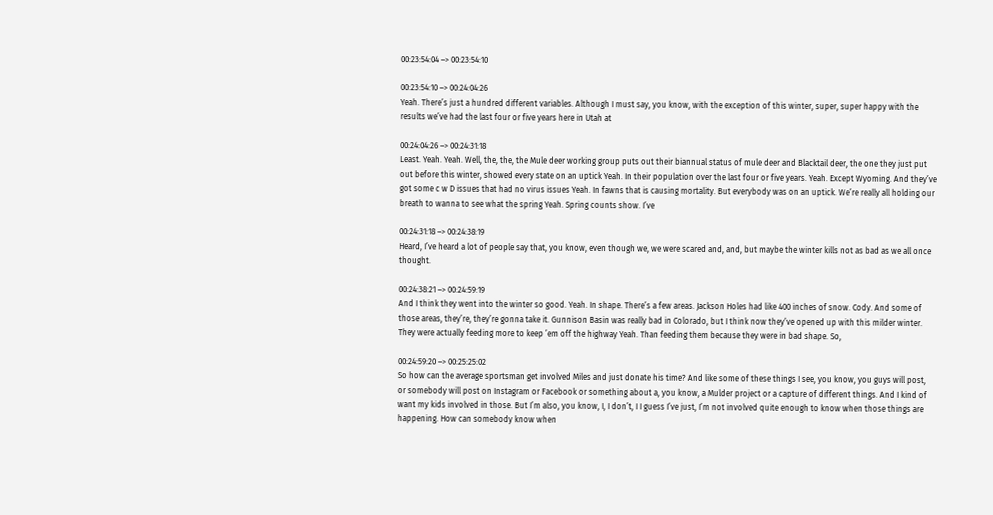00:23:54:04 –> 00:23:54:10

00:23:54:10 –> 00:24:04:26
Yeah. There’s just a hundred different variables. Although I must say, you know, with the exception of this winter, super, super happy with the results we’ve had the last four or five years here in Utah at

00:24:04:26 –> 00:24:31:18
Least. Yeah. Yeah. Well, the, the, the Mule deer working group puts out their biannual status of mule deer and Blacktail deer, the one they just put out before this winter, showed every state on an uptick Yeah. In their population over the last four or five years. Yeah. Except Wyoming. And they’ve got some c w D issues that had no virus issues Yeah. In fawns that is causing mortality. But everybody was on an uptick. We’re really all holding our breath to wanna to see what the spring Yeah. Spring counts show. I’ve

00:24:31:18 –> 00:24:38:19
Heard, I’ve heard a lot of people say that, you know, even though we, we were scared and, and, but maybe the winter kills not as bad as we all once thought.

00:24:38:21 –> 00:24:59:19
And I think they went into the winter so good. Yeah. In shape. There’s a few areas. Jackson Holes had like 400 inches of snow. Cody. And some of those areas, they’re, they’re gonna take it. Gunnison Basin was really bad in Colorado, but I think now they’ve opened up with this milder winter. They were actually feeding more to keep ’em off the highway Yeah. Than feeding them because they were in bad shape. So,

00:24:59:20 –> 00:25:25:02
So how can the average sportsman get involved Miles and just donate his time? And like some of these things I see, you know, you guys will post, or somebody will post on Instagram or Facebook or something about a, you know, a Mulder project or a capture of different things. And I kind of want my kids involved in those. But I’m also, you know, I, I don’t, I I guess I’ve just, I’m not involved quite enough to know when those things are happening. How can somebody know when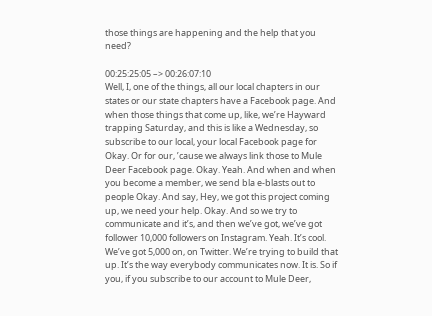those things are happening and the help that you need?

00:25:25:05 –> 00:26:07:10
Well, I, one of the things, all our local chapters in our states or our state chapters have a Facebook page. And when those things that come up, like, we’re Hayward trapping Saturday, and this is like a Wednesday, so subscribe to our local, your local Facebook page for Okay. Or for our, ’cause we always link those to Mule Deer Facebook page. Okay. Yeah. And when and when you become a member, we send bla e-blasts out to people Okay. And say, Hey, we got this project coming up, we need your help. Okay. And so we try to communicate and it’s, and then we’ve got, we’ve got follower 10,000 followers on Instagram. Yeah. It’s cool. We’ve got 5,000 on, on Twitter. We’re trying to build that up. It’s the way everybody communicates now. It is. So if you, if you subscribe to our account to Mule Deer,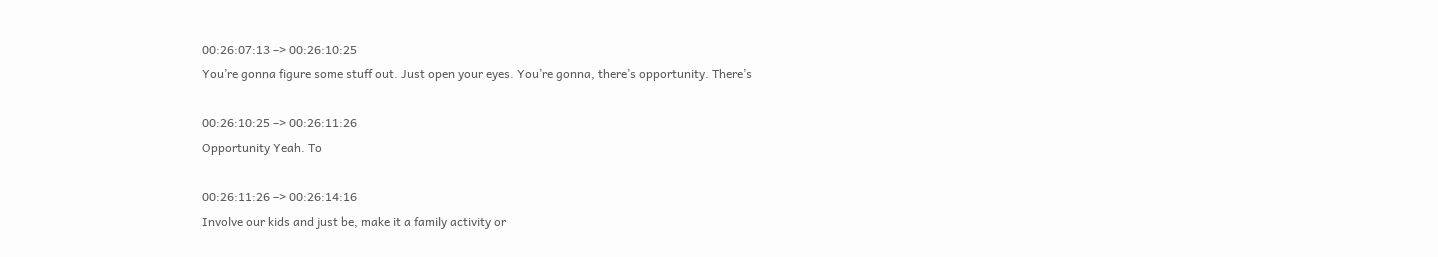00:26:07:13 –> 00:26:10:25
You’re gonna figure some stuff out. Just open your eyes. You’re gonna, there’s opportunity. There’s

00:26:10:25 –> 00:26:11:26
Opportunity Yeah. To

00:26:11:26 –> 00:26:14:16
Involve our kids and just be, make it a family activity or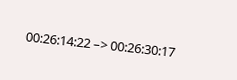00:26:14:22 –> 00:26:30:17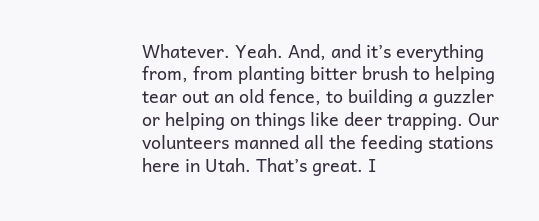Whatever. Yeah. And, and it’s everything from, from planting bitter brush to helping tear out an old fence, to building a guzzler or helping on things like deer trapping. Our volunteers manned all the feeding stations here in Utah. That’s great. I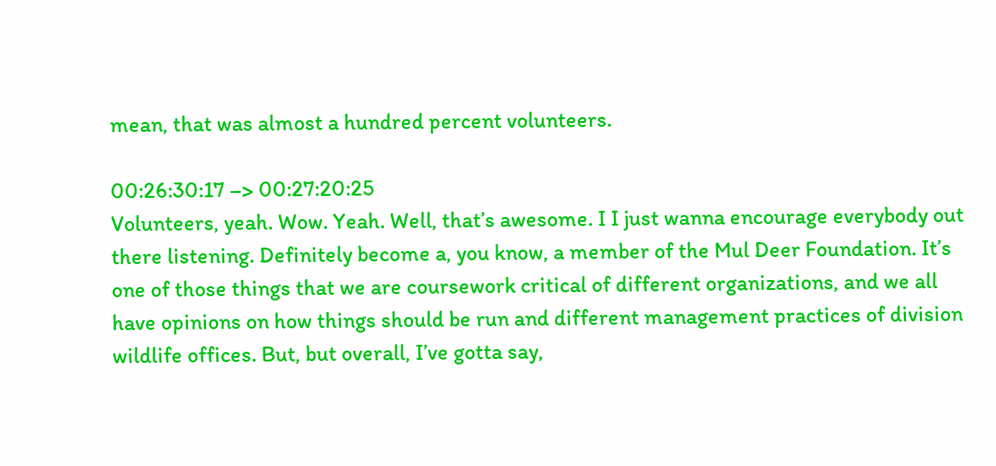mean, that was almost a hundred percent volunteers.

00:26:30:17 –> 00:27:20:25
Volunteers, yeah. Wow. Yeah. Well, that’s awesome. I I just wanna encourage everybody out there listening. Definitely become a, you know, a member of the Mul Deer Foundation. It’s one of those things that we are coursework critical of different organizations, and we all have opinions on how things should be run and different management practices of division wildlife offices. But, but overall, I’ve gotta say,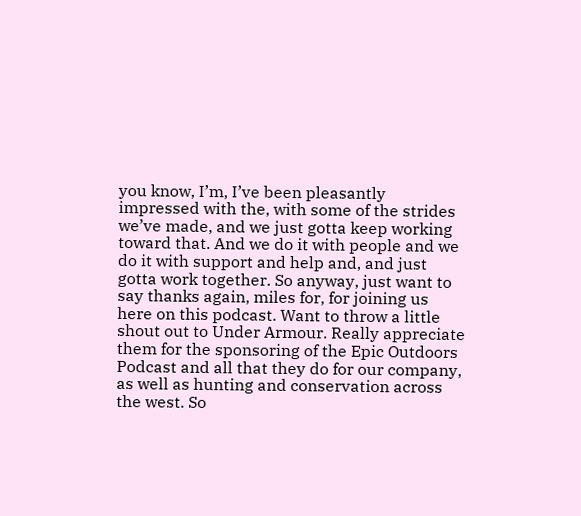you know, I’m, I’ve been pleasantly impressed with the, with some of the strides we’ve made, and we just gotta keep working toward that. And we do it with people and we do it with support and help and, and just gotta work together. So anyway, just want to say thanks again, miles for, for joining us here on this podcast. Want to throw a little shout out to Under Armour. Really appreciate them for the sponsoring of the Epic Outdoors Podcast and all that they do for our company, as well as hunting and conservation across the west. So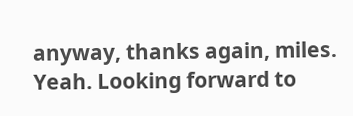anyway, thanks again, miles. Yeah. Looking forward to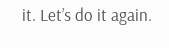it. Let’s do it again.